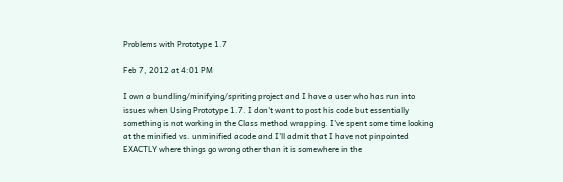Problems with Prototype 1.7

Feb 7, 2012 at 4:01 PM

I own a bundling/minifying/spriting project and I have a user who has run into issues when Using Prototype 1.7. I don't want to post his code but essentially something is not working in the Class method wrapping. I've spent some time looking at the minified vs. unminified acode and I'll admit that I have not pinpointed EXACTLY where things go wrong other than it is somewhere in the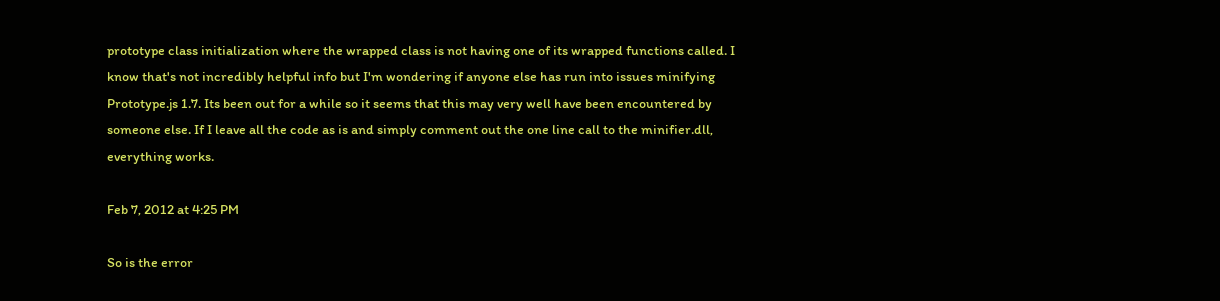prototype class initialization where the wrapped class is not having one of its wrapped functions called. I know that's not incredibly helpful info but I'm wondering if anyone else has run into issues minifying Prototype.js 1.7. Its been out for a while so it seems that this may very well have been encountered by someone else. If I leave all the code as is and simply comment out the one line call to the minifier.dll, everything works.

Feb 7, 2012 at 4:25 PM

So is the error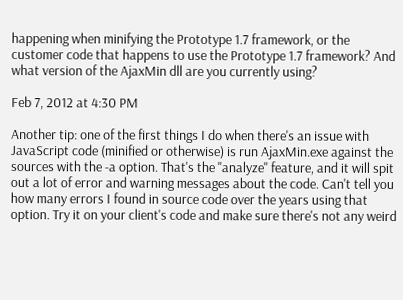happening when minifying the Prototype 1.7 framework, or the customer code that happens to use the Prototype 1.7 framework? And what version of the AjaxMin dll are you currently using?

Feb 7, 2012 at 4:30 PM

Another tip: one of the first things I do when there's an issue with JavaScript code (minified or otherwise) is run AjaxMin.exe against the sources with the -a option. That's the "analyze" feature, and it will spit out a lot of error and warning messages about the code. Can't tell you how many errors I found in source code over the years using that option. Try it on your client's code and make sure there's not any weird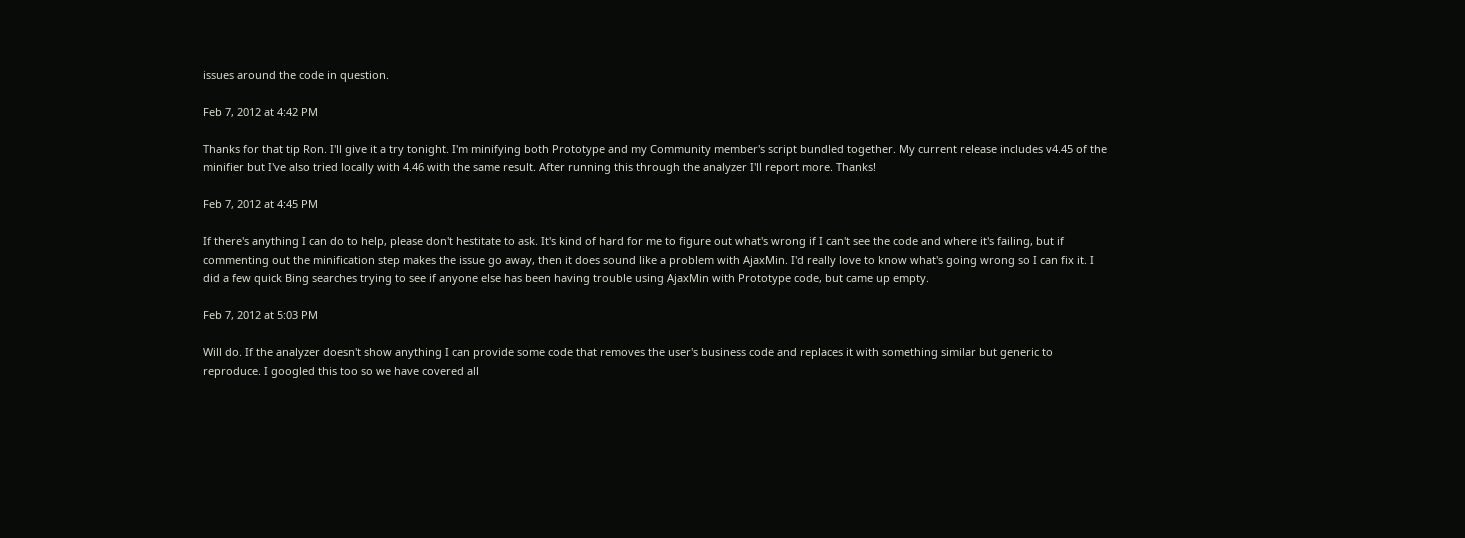issues around the code in question.

Feb 7, 2012 at 4:42 PM

Thanks for that tip Ron. I'll give it a try tonight. I'm minifying both Prototype and my Community member's script bundled together. My current release includes v4.45 of the minifier but I've also tried locally with 4.46 with the same result. After running this through the analyzer I'll report more. Thanks!

Feb 7, 2012 at 4:45 PM

If there's anything I can do to help, please don't hestitate to ask. It's kind of hard for me to figure out what's wrong if I can't see the code and where it's failing, but if commenting out the minification step makes the issue go away, then it does sound like a problem with AjaxMin. I'd really love to know what's going wrong so I can fix it. I did a few quick Bing searches trying to see if anyone else has been having trouble using AjaxMin with Prototype code, but came up empty.

Feb 7, 2012 at 5:03 PM

Will do. If the analyzer doesn't show anything I can provide some code that removes the user's business code and replaces it with something similar but generic to reproduce. I googled this too so we have covered all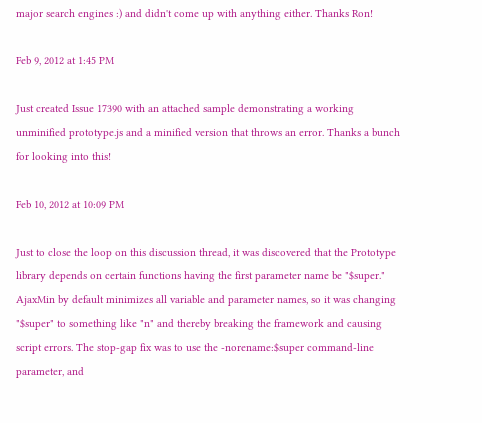major search engines :) and didn't come up with anything either. Thanks Ron!

Feb 9, 2012 at 1:45 PM

Just created Issue 17390 with an attached sample demonstrating a working unminified prototype.js and a minified version that throws an error. Thanks a bunch for looking into this!

Feb 10, 2012 at 10:09 PM

Just to close the loop on this discussion thread, it was discovered that the Prototype library depends on certain functions having the first parameter name be "$super." AjaxMin by default minimizes all variable and parameter names, so it was changing "$super" to something like "n" and thereby breaking the framework and causing script errors. The stop-gap fix was to use the -norename:$super command-line parameter, and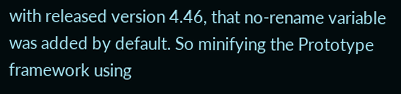with released version 4.46, that no-rename variable was added by default. So minifying the Prototype framework using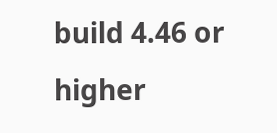build 4.46 or higher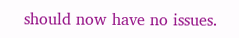should now have no issues.